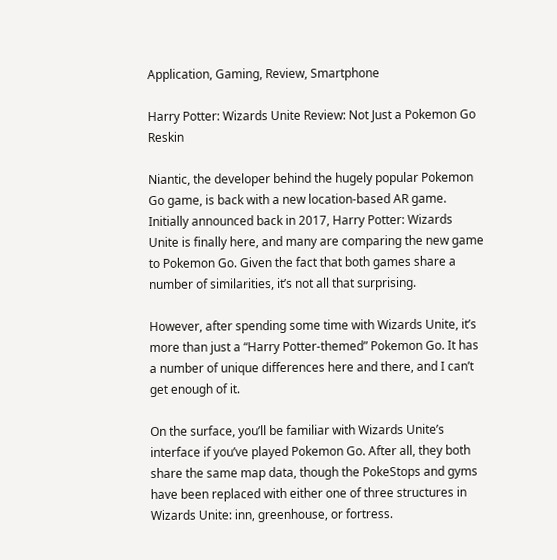Application, Gaming, Review, Smartphone

Harry Potter: Wizards Unite Review: Not Just a Pokemon Go Reskin

Niantic, the developer behind the hugely popular Pokemon Go game, is back with a new location-based AR game. Initially announced back in 2017, Harry Potter: Wizards Unite is finally here, and many are comparing the new game to Pokemon Go. Given the fact that both games share a number of similarities, it’s not all that surprising.

However, after spending some time with Wizards Unite, it’s more than just a “Harry Potter-themed” Pokemon Go. It has a number of unique differences here and there, and I can’t get enough of it.

On the surface, you’ll be familiar with Wizards Unite’s interface if you’ve played Pokemon Go. After all, they both share the same map data, though the PokeStops and gyms have been replaced with either one of three structures in Wizards Unite: inn, greenhouse, or fortress.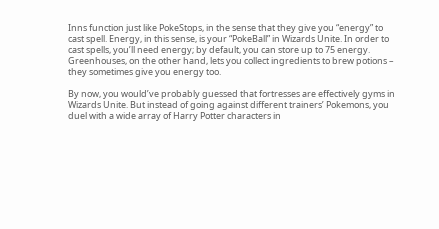Inns function just like PokeStops, in the sense that they give you “energy” to cast spell. Energy, in this sense, is your “PokeBall” in Wizards Unite. In order to cast spells, you’ll need energy; by default, you can store up to 75 energy. Greenhouses, on the other hand, lets you collect ingredients to brew potions – they sometimes give you energy too.

By now, you would’ve probably guessed that fortresses are effectively gyms in Wizards Unite. But instead of going against different trainers’ Pokemons, you duel with a wide array of Harry Potter characters in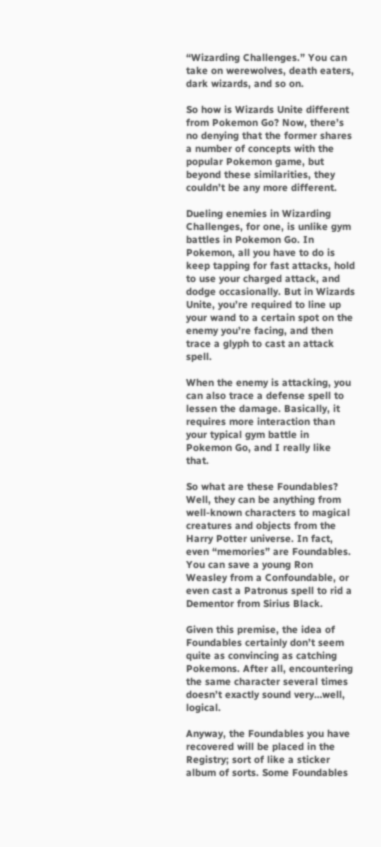“Wizarding Challenges.” You can take on werewolves, death eaters, dark wizards, and so on.

So how is Wizards Unite different from Pokemon Go? Now, there’s no denying that the former shares a number of concepts with the popular Pokemon game, but beyond these similarities, they couldn’t be any more different.

Dueling enemies in Wizarding Challenges, for one, is unlike gym battles in Pokemon Go. In Pokemon, all you have to do is keep tapping for fast attacks, hold to use your charged attack, and dodge occasionally. But in Wizards Unite, you’re required to line up your wand to a certain spot on the enemy you’re facing, and then trace a glyph to cast an attack spell.

When the enemy is attacking, you can also trace a defense spell to lessen the damage. Basically, it requires more interaction than your typical gym battle in Pokemon Go, and I really like that.

So what are these Foundables? Well, they can be anything from well-known characters to magical creatures and objects from the Harry Potter universe. In fact, even “memories” are Foundables. You can save a young Ron Weasley from a Confoundable, or even cast a Patronus spell to rid a Dementor from Sirius Black.

Given this premise, the idea of Foundables certainly don’t seem quite as convincing as catching Pokemons. After all, encountering the same character several times doesn’t exactly sound very…well, logical.

Anyway, the Foundables you have recovered will be placed in the Registry; sort of like a sticker album of sorts. Some Foundables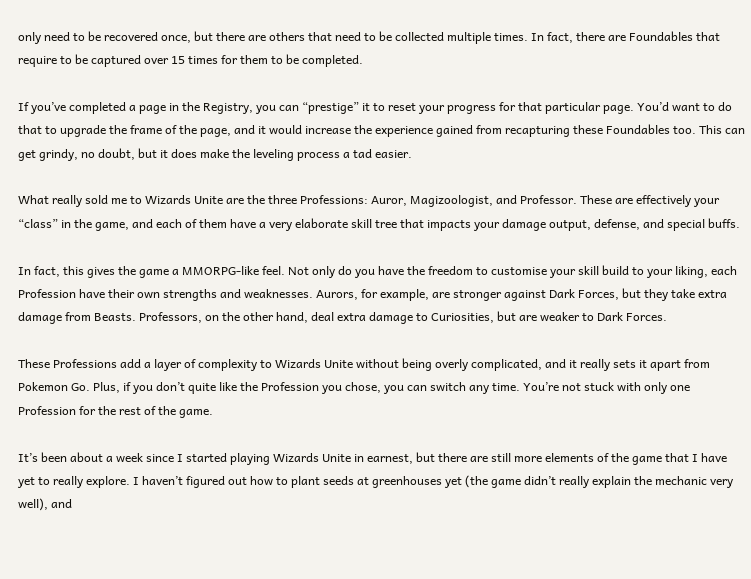only need to be recovered once, but there are others that need to be collected multiple times. In fact, there are Foundables that require to be captured over 15 times for them to be completed.

If you’ve completed a page in the Registry, you can “prestige” it to reset your progress for that particular page. You’d want to do that to upgrade the frame of the page, and it would increase the experience gained from recapturing these Foundables too. This can get grindy, no doubt, but it does make the leveling process a tad easier.

What really sold me to Wizards Unite are the three Professions: Auror, Magizoologist, and Professor. These are effectively your “class” in the game, and each of them have a very elaborate skill tree that impacts your damage output, defense, and special buffs.

In fact, this gives the game a MMORPG-like feel. Not only do you have the freedom to customise your skill build to your liking, each Profession have their own strengths and weaknesses. Aurors, for example, are stronger against Dark Forces, but they take extra damage from Beasts. Professors, on the other hand, deal extra damage to Curiosities, but are weaker to Dark Forces.

These Professions add a layer of complexity to Wizards Unite without being overly complicated, and it really sets it apart from Pokemon Go. Plus, if you don’t quite like the Profession you chose, you can switch any time. You’re not stuck with only one Profession for the rest of the game.

It’s been about a week since I started playing Wizards Unite in earnest, but there are still more elements of the game that I have yet to really explore. I haven’t figured out how to plant seeds at greenhouses yet (the game didn’t really explain the mechanic very well), and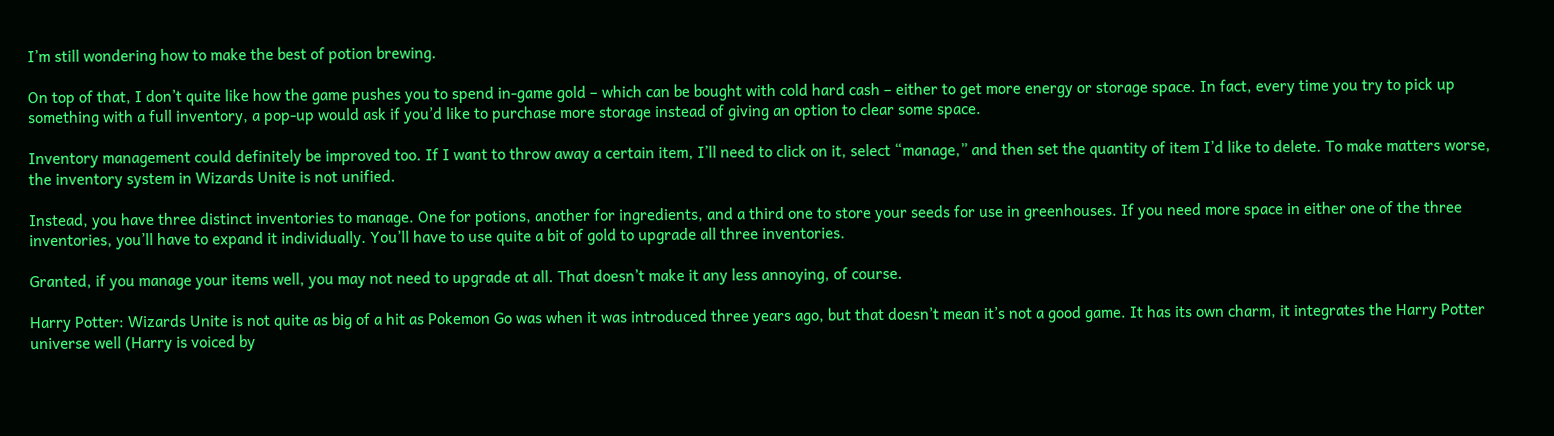I’m still wondering how to make the best of potion brewing.

On top of that, I don’t quite like how the game pushes you to spend in-game gold – which can be bought with cold hard cash – either to get more energy or storage space. In fact, every time you try to pick up something with a full inventory, a pop-up would ask if you’d like to purchase more storage instead of giving an option to clear some space.

Inventory management could definitely be improved too. If I want to throw away a certain item, I’ll need to click on it, select “manage,” and then set the quantity of item I’d like to delete. To make matters worse, the inventory system in Wizards Unite is not unified.

Instead, you have three distinct inventories to manage. One for potions, another for ingredients, and a third one to store your seeds for use in greenhouses. If you need more space in either one of the three inventories, you’ll have to expand it individually. You’ll have to use quite a bit of gold to upgrade all three inventories.

Granted, if you manage your items well, you may not need to upgrade at all. That doesn’t make it any less annoying, of course.

Harry Potter: Wizards Unite is not quite as big of a hit as Pokemon Go was when it was introduced three years ago, but that doesn’t mean it’s not a good game. It has its own charm, it integrates the Harry Potter universe well (Harry is voiced by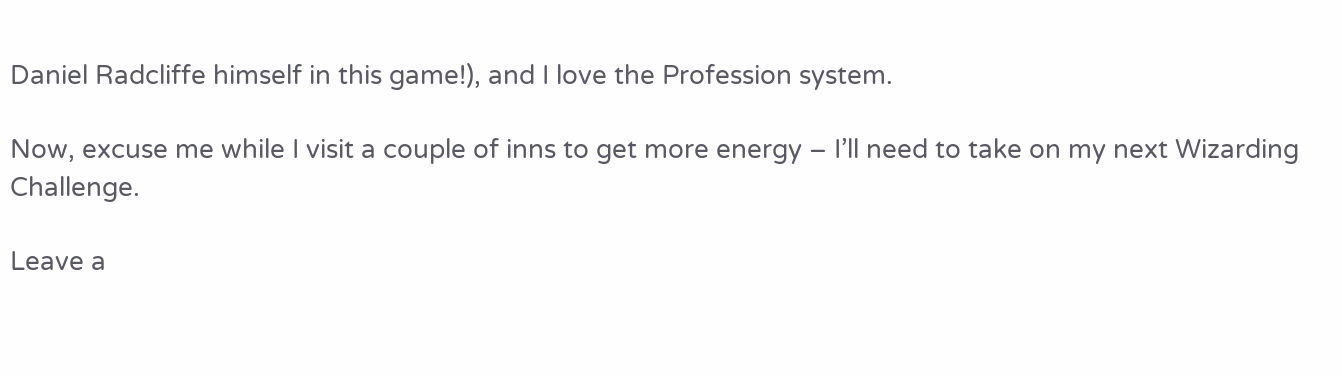Daniel Radcliffe himself in this game!), and I love the Profession system.

Now, excuse me while I visit a couple of inns to get more energy – I’ll need to take on my next Wizarding Challenge.

Leave a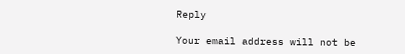Reply

Your email address will not be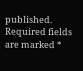published. Required fields are marked *